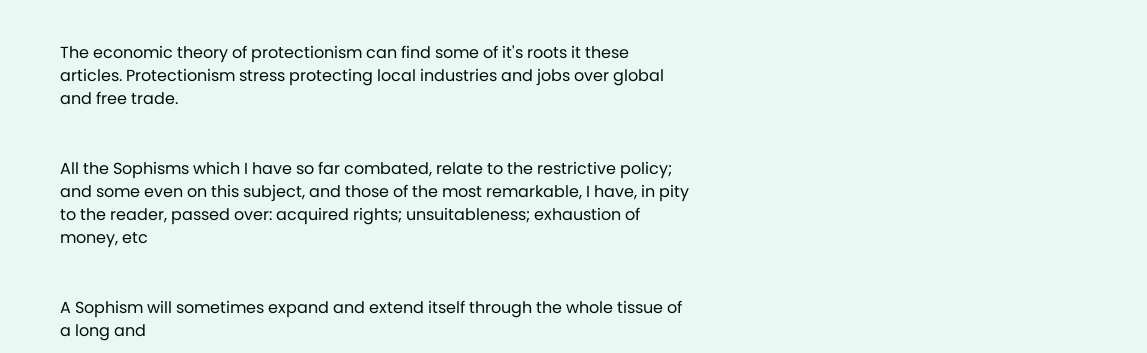The economic theory of protectionism can find some of it's roots it these articles. Protectionism stress protecting local industries and jobs over global and free trade.


All the Sophisms which I have so far combated, relate to the restrictive policy; and some even on this subject, and those of the most remarkable, I have, in pity to the reader, passed over: acquired rights; unsuitableness; exhaustion of money, etc


A Sophism will sometimes expand and extend itself through the whole tissue of a long and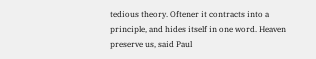tedious theory. Oftener it contracts into a principle, and hides itself in one word. Heaven preserve us, said Paul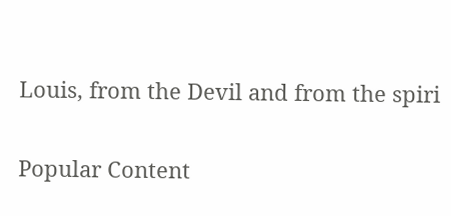Louis, from the Devil and from the spiri

Popular Content